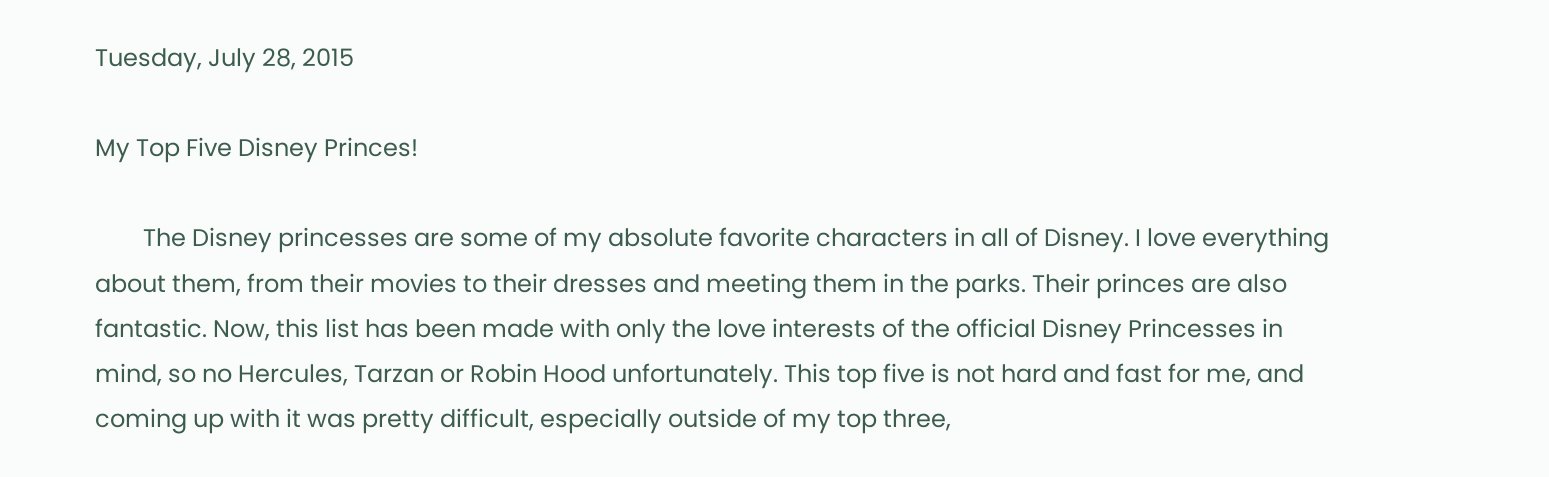Tuesday, July 28, 2015

My Top Five Disney Princes!

        The Disney princesses are some of my absolute favorite characters in all of Disney. I love everything about them, from their movies to their dresses and meeting them in the parks. Their princes are also fantastic. Now, this list has been made with only the love interests of the official Disney Princesses in mind, so no Hercules, Tarzan or Robin Hood unfortunately. This top five is not hard and fast for me, and coming up with it was pretty difficult, especially outside of my top three,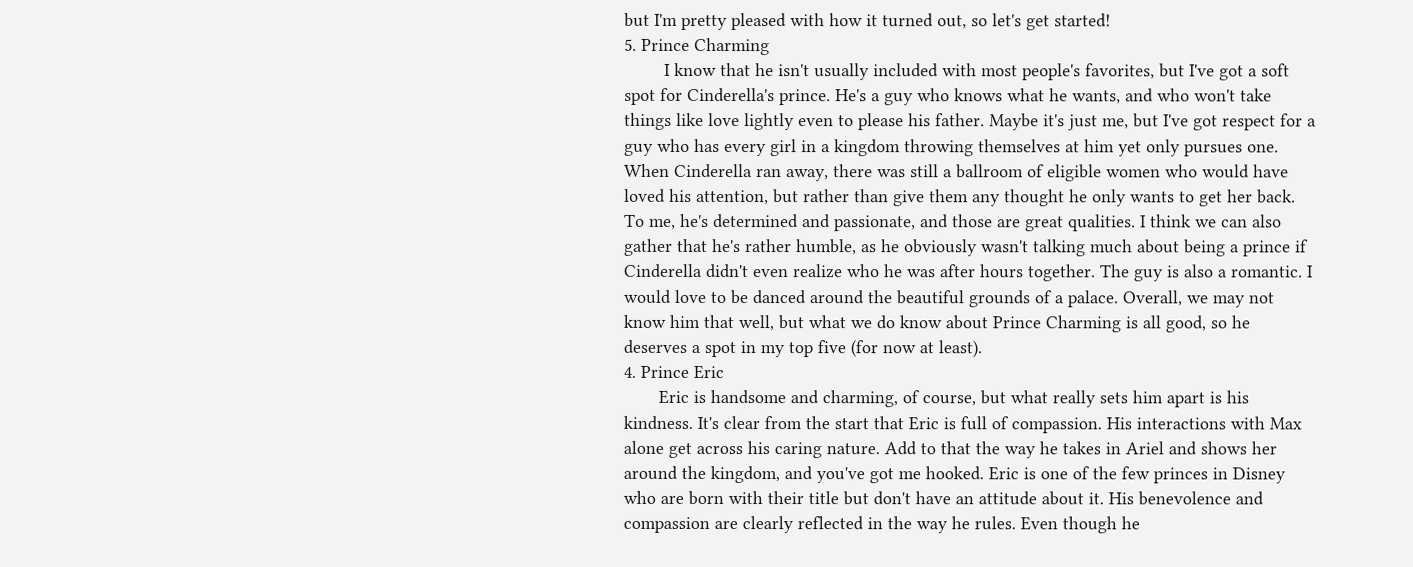but I'm pretty pleased with how it turned out, so let's get started!
5. Prince Charming
        I know that he isn't usually included with most people's favorites, but I've got a soft spot for Cinderella's prince. He's a guy who knows what he wants, and who won't take things like love lightly even to please his father. Maybe it's just me, but I've got respect for a guy who has every girl in a kingdom throwing themselves at him yet only pursues one. When Cinderella ran away, there was still a ballroom of eligible women who would have loved his attention, but rather than give them any thought he only wants to get her back. To me, he's determined and passionate, and those are great qualities. I think we can also gather that he's rather humble, as he obviously wasn't talking much about being a prince if Cinderella didn't even realize who he was after hours together. The guy is also a romantic. I would love to be danced around the beautiful grounds of a palace. Overall, we may not know him that well, but what we do know about Prince Charming is all good, so he deserves a spot in my top five (for now at least).
4. Prince Eric
       Eric is handsome and charming, of course, but what really sets him apart is his kindness. It's clear from the start that Eric is full of compassion. His interactions with Max alone get across his caring nature. Add to that the way he takes in Ariel and shows her around the kingdom, and you've got me hooked. Eric is one of the few princes in Disney who are born with their title but don't have an attitude about it. His benevolence and compassion are clearly reflected in the way he rules. Even though he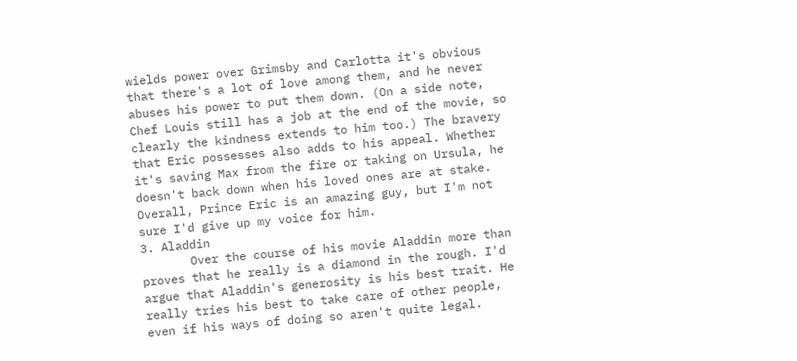wields power over Grimsby and Carlotta it's obvious that there's a lot of love among them, and he never abuses his power to put them down. (On a side note, Chef Louis still has a job at the end of the movie, so clearly the kindness extends to him too.) The bravery that Eric possesses also adds to his appeal. Whether it's saving Max from the fire or taking on Ursula, he doesn't back down when his loved ones are at stake. Overall, Prince Eric is an amazing guy, but I'm not sure I'd give up my voice for him.
3. Aladdin
       Over the course of his movie Aladdin more than proves that he really is a diamond in the rough. I'd argue that Aladdin's generosity is his best trait. He really tries his best to take care of other people, even if his ways of doing so aren't quite legal.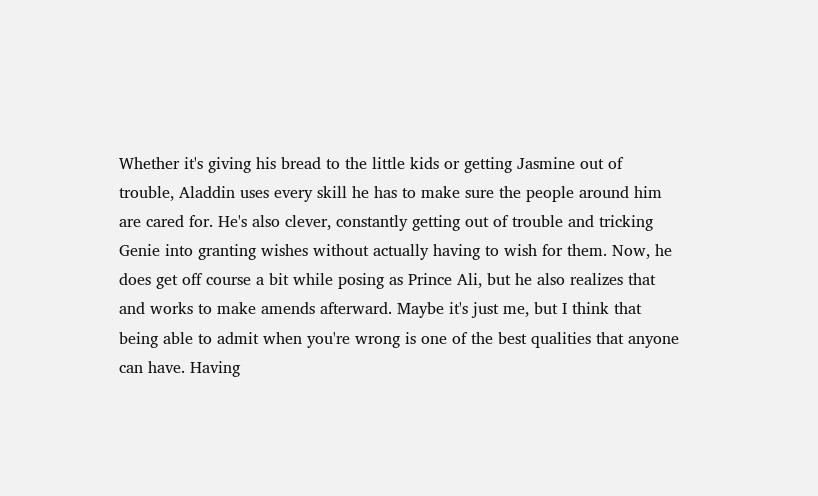Whether it's giving his bread to the little kids or getting Jasmine out of trouble, Aladdin uses every skill he has to make sure the people around him are cared for. He's also clever, constantly getting out of trouble and tricking Genie into granting wishes without actually having to wish for them. Now, he does get off course a bit while posing as Prince Ali, but he also realizes that and works to make amends afterward. Maybe it's just me, but I think that being able to admit when you're wrong is one of the best qualities that anyone can have. Having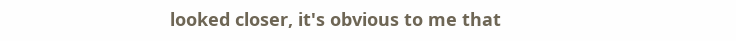looked closer, it's obvious to me that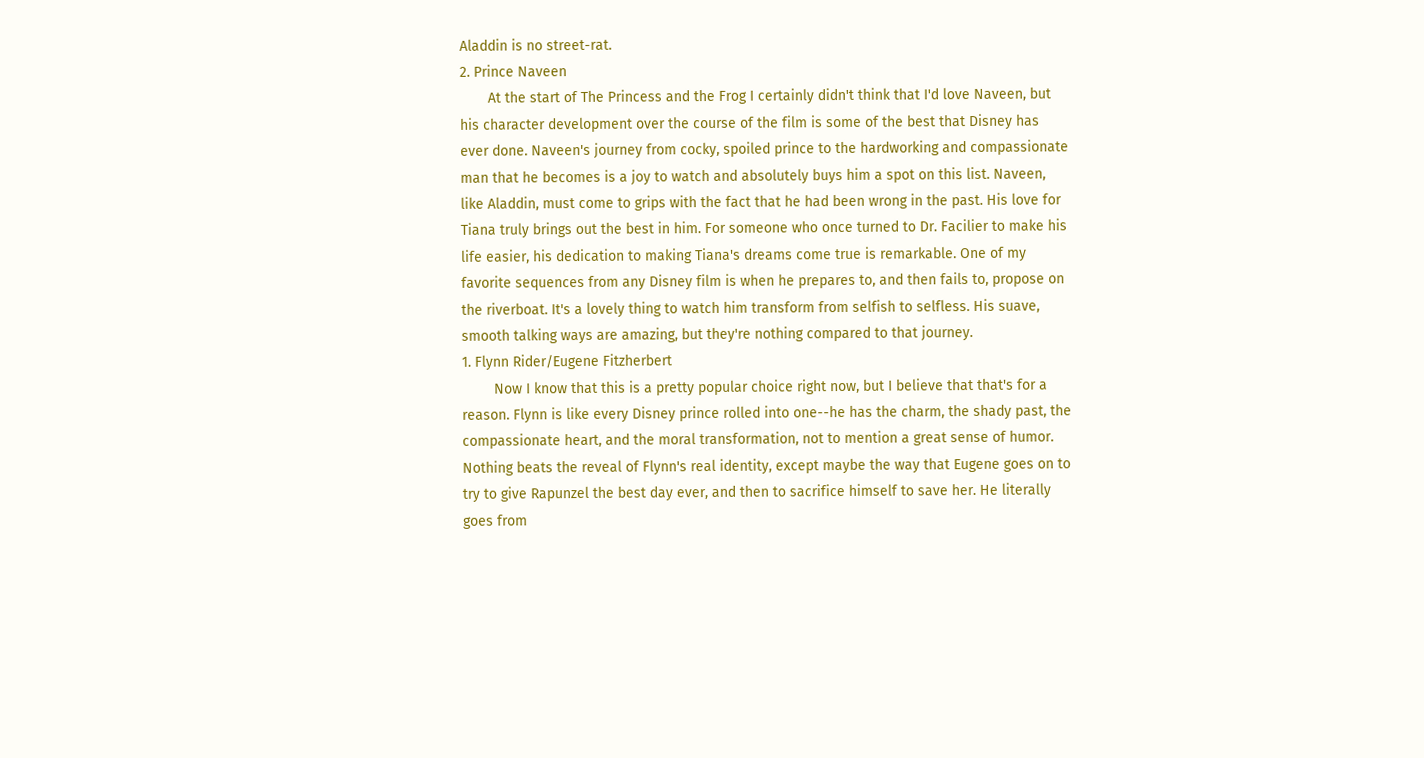Aladdin is no street-rat.
2. Prince Naveen
       At the start of The Princess and the Frog I certainly didn't think that I'd love Naveen, but his character development over the course of the film is some of the best that Disney has ever done. Naveen's journey from cocky, spoiled prince to the hardworking and compassionate man that he becomes is a joy to watch and absolutely buys him a spot on this list. Naveen, like Aladdin, must come to grips with the fact that he had been wrong in the past. His love for Tiana truly brings out the best in him. For someone who once turned to Dr. Facilier to make his life easier, his dedication to making Tiana's dreams come true is remarkable. One of my favorite sequences from any Disney film is when he prepares to, and then fails to, propose on the riverboat. It's a lovely thing to watch him transform from selfish to selfless. His suave, smooth talking ways are amazing, but they're nothing compared to that journey.
1. Flynn Rider/Eugene Fitzherbert
        Now I know that this is a pretty popular choice right now, but I believe that that's for a reason. Flynn is like every Disney prince rolled into one--he has the charm, the shady past, the compassionate heart, and the moral transformation, not to mention a great sense of humor.
Nothing beats the reveal of Flynn's real identity, except maybe the way that Eugene goes on to try to give Rapunzel the best day ever, and then to sacrifice himself to save her. He literally goes from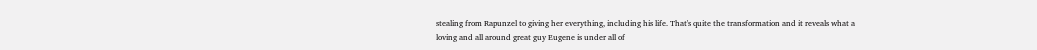stealing from Rapunzel to giving her everything, including his life. That's quite the transformation and it reveals what a loving and all around great guy Eugene is under all of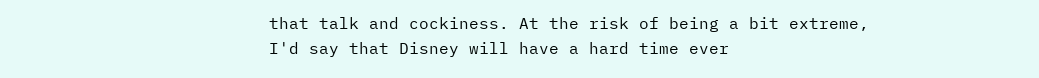that talk and cockiness. At the risk of being a bit extreme, I'd say that Disney will have a hard time ever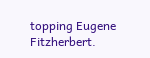topping Eugene Fitzherbert.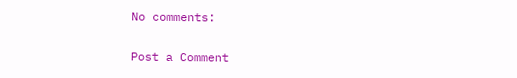No comments:

Post a Comment